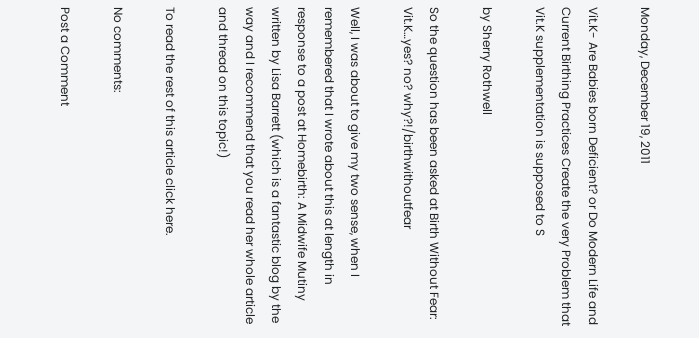Monday, December 19, 2011

Vit.K- Are Babies born Deficient? or Do Modern Life and Current Birthing Practices Create the very Problem that Vit.K supplementation is supposed to S

by Sherry Rothwell

So the question has been asked at Birth Without Fear: Vit.K…yes? no? why?!/birthwithoutfear

Well, I was about to give my two sense, when I remembered that I wrote about this at length in response to a post at Homebirth: A Midwife Mutiny written by Lisa Barrett (which is a fantastic blog by the way and I recommend that you read her whole article and thread on this topic!)

To read the rest of this article click here.

No comments:

Post a Comment